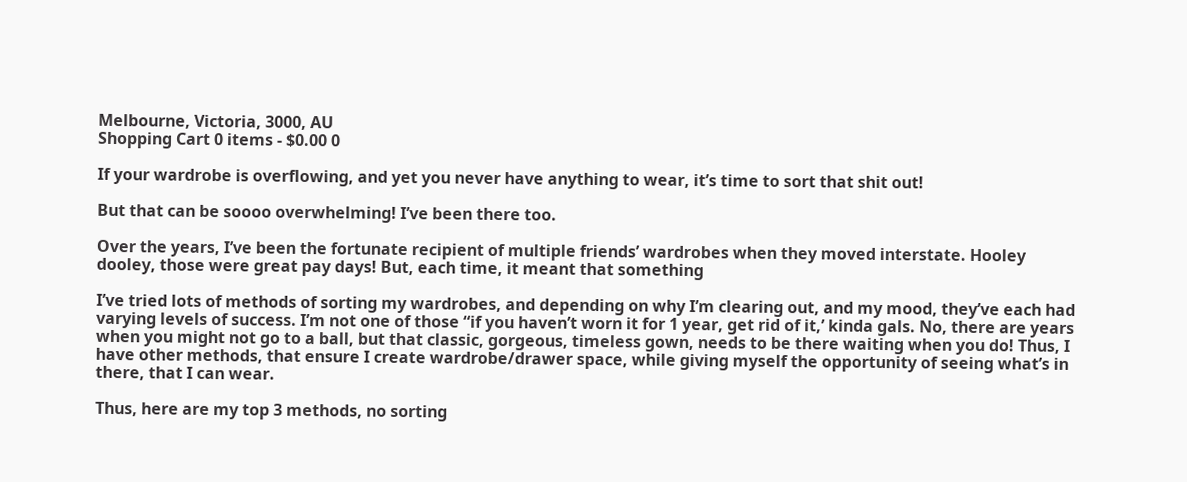Melbourne, Victoria, 3000, AU
Shopping Cart 0 items - $0.00 0

If your wardrobe is overflowing, and yet you never have anything to wear, it’s time to sort that shit out!

But that can be soooo overwhelming! I’ve been there too.

Over the years, I’ve been the fortunate recipient of multiple friends’ wardrobes when they moved interstate. Hooley dooley, those were great pay days! But, each time, it meant that something

I’ve tried lots of methods of sorting my wardrobes, and depending on why I’m clearing out, and my mood, they’ve each had varying levels of success. I’m not one of those “if you haven’t worn it for 1 year, get rid of it,’ kinda gals. No, there are years when you might not go to a ball, but that classic, gorgeous, timeless gown, needs to be there waiting when you do! Thus, I have other methods, that ensure I create wardrobe/drawer space, while giving myself the opportunity of seeing what’s in there, that I can wear.

Thus, here are my top 3 methods, no sorting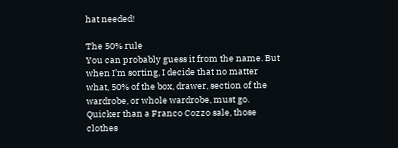hat needed!

The 50% rule
You can probably guess it from the name. But when I’m sorting, I decide that no matter what, 50% of the box, drawer, section of the wardrobe, or whole wardrobe, must go. Quicker than a Franco Cozzo sale, those clothes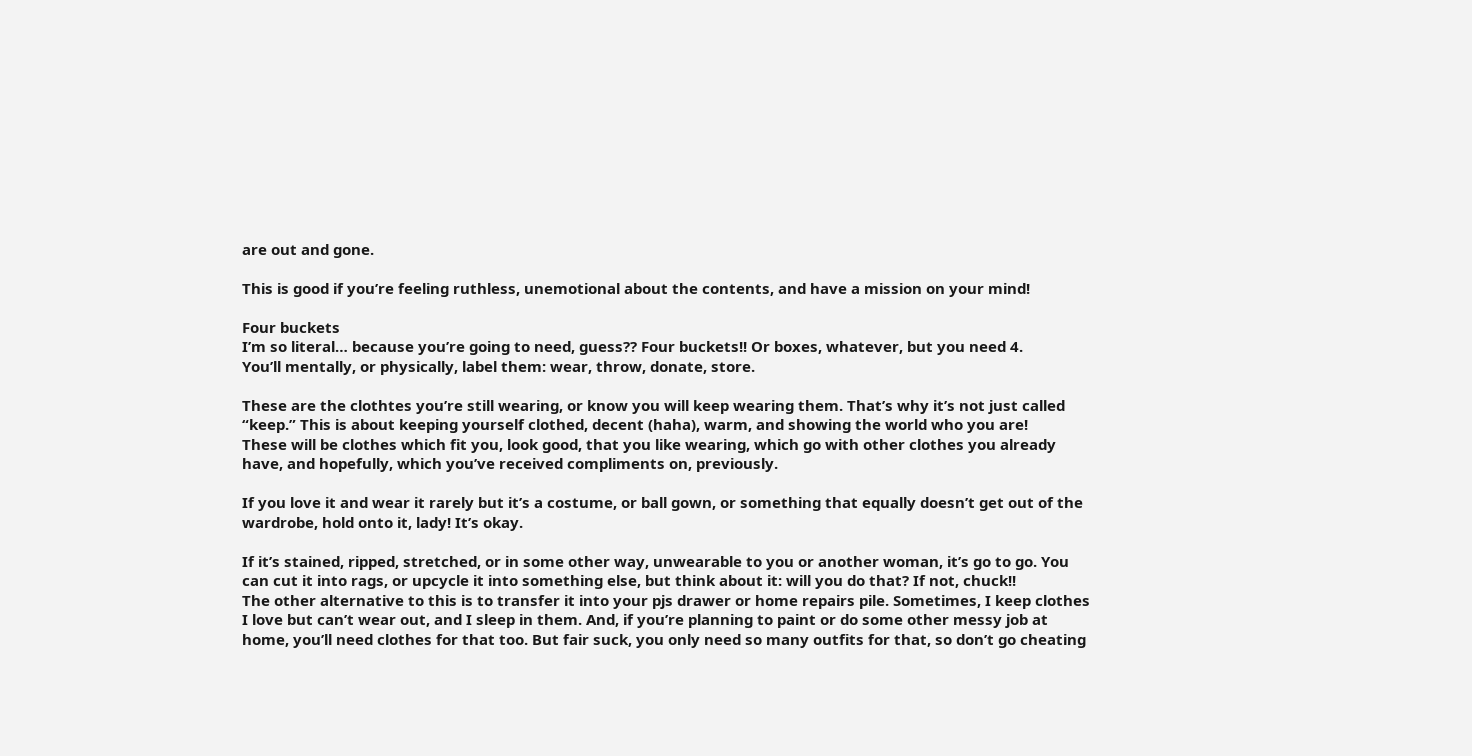are out and gone.

This is good if you’re feeling ruthless, unemotional about the contents, and have a mission on your mind!

Four buckets
I’m so literal… because you’re going to need, guess?? Four buckets!! Or boxes, whatever, but you need 4.
You’ll mentally, or physically, label them: wear, throw, donate, store.

These are the clothtes you’re still wearing, or know you will keep wearing them. That’s why it’s not just called “keep.” This is about keeping yourself clothed, decent (haha), warm, and showing the world who you are!
These will be clothes which fit you, look good, that you like wearing, which go with other clothes you already have, and hopefully, which you’ve received compliments on, previously.

If you love it and wear it rarely but it’s a costume, or ball gown, or something that equally doesn’t get out of the wardrobe, hold onto it, lady! It’s okay.

If it’s stained, ripped, stretched, or in some other way, unwearable to you or another woman, it’s go to go. You can cut it into rags, or upcycle it into something else, but think about it: will you do that? If not, chuck!!
The other alternative to this is to transfer it into your pjs drawer or home repairs pile. Sometimes, I keep clothes I love but can’t wear out, and I sleep in them. And, if you’re planning to paint or do some other messy job at home, you’ll need clothes for that too. But fair suck, you only need so many outfits for that, so don’t go cheating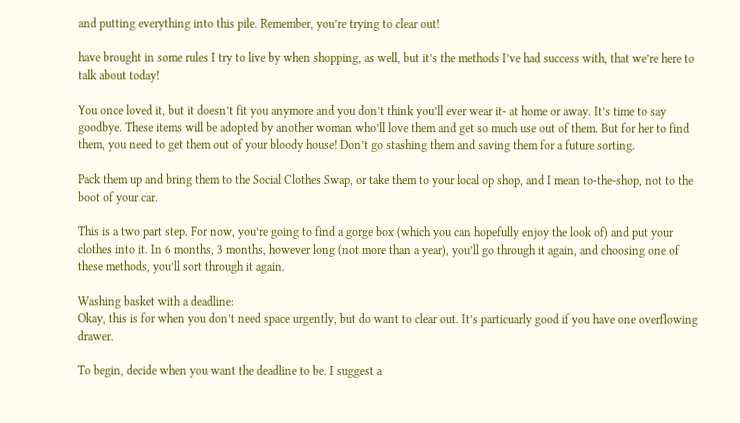and putting everything into this pile. Remember, you’re trying to clear out!

have brought in some rules I try to live by when shopping, as well, but it’s the methods I’ve had success with, that we’re here to talk about today!

You once loved it, but it doesn’t fit you anymore and you don’t think you’ll ever wear it- at home or away. It’s time to say goodbye. These items will be adopted by another woman who’ll love them and get so much use out of them. But for her to find them, you need to get them out of your bloody house! Don’t go stashing them and saving them for a future sorting.

Pack them up and bring them to the Social Clothes Swap, or take them to your local op shop, and I mean to-the-shop, not to the boot of your car.

This is a two part step. For now, you’re going to find a gorge box (which you can hopefully enjoy the look of) and put your clothes into it. In 6 months, 3 months, however long (not more than a year), you’ll go through it again, and choosing one of these methods, you’ll sort through it again.

Washing basket with a deadline:
Okay, this is for when you don’t need space urgently, but do want to clear out. It’s particuarly good if you have one overflowing drawer.

To begin, decide when you want the deadline to be. I suggest a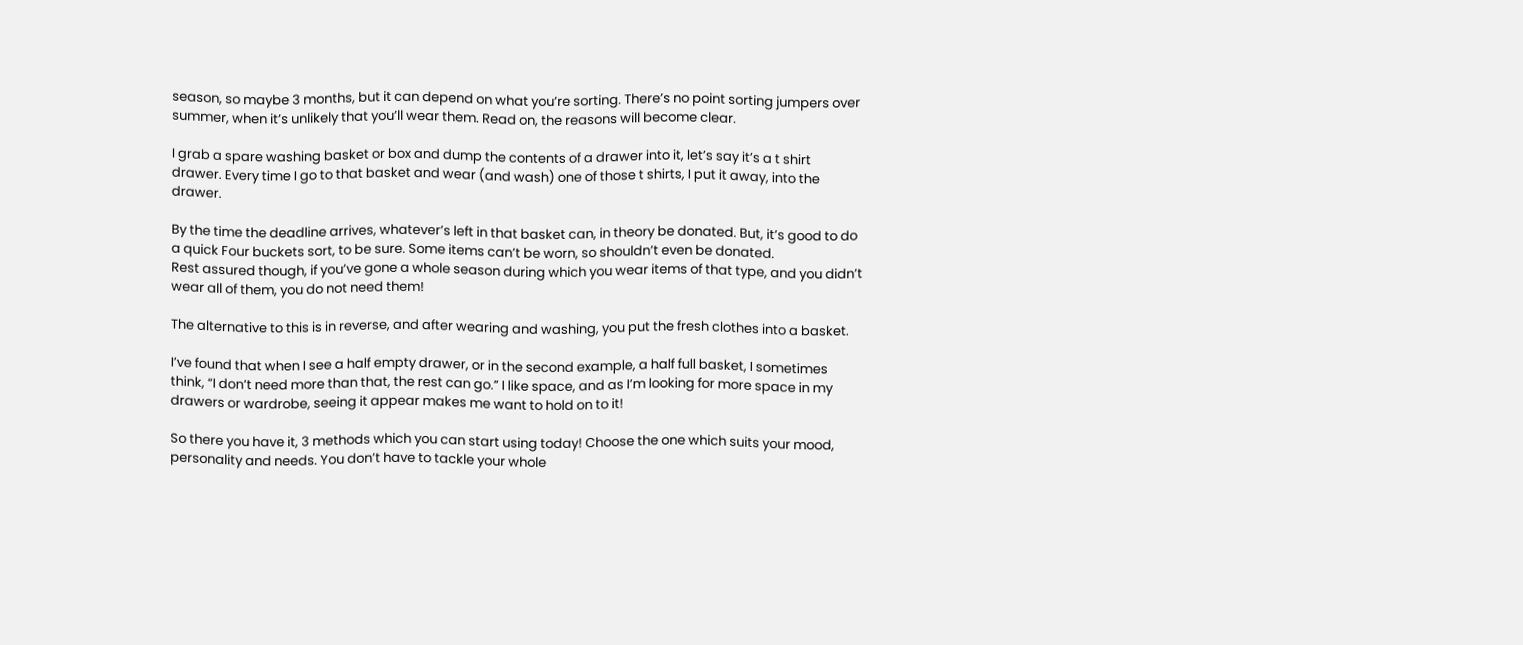season, so maybe 3 months, but it can depend on what you’re sorting. There’s no point sorting jumpers over summer, when it’s unlikely that you’ll wear them. Read on, the reasons will become clear.

I grab a spare washing basket or box and dump the contents of a drawer into it, let’s say it’s a t shirt drawer. Every time I go to that basket and wear (and wash) one of those t shirts, I put it away, into the drawer.

By the time the deadline arrives, whatever’s left in that basket can, in theory be donated. But, it’s good to do a quick Four buckets sort, to be sure. Some items can’t be worn, so shouldn’t even be donated.
Rest assured though, if you’ve gone a whole season during which you wear items of that type, and you didn’t wear all of them, you do not need them!

The alternative to this is in reverse, and after wearing and washing, you put the fresh clothes into a basket.

I’ve found that when I see a half empty drawer, or in the second example, a half full basket, I sometimes think, “I don’t need more than that, the rest can go.” I like space, and as I’m looking for more space in my drawers or wardrobe, seeing it appear makes me want to hold on to it!

So there you have it, 3 methods which you can start using today! Choose the one which suits your mood, personality and needs. You don’t have to tackle your whole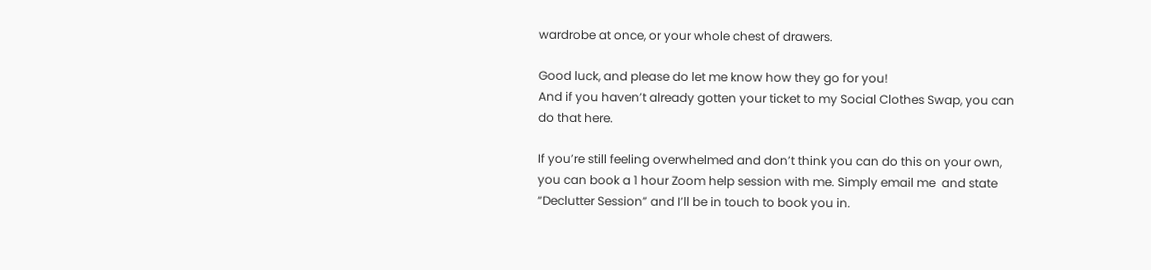wardrobe at once, or your whole chest of drawers.

Good luck, and please do let me know how they go for you!
And if you haven’t already gotten your ticket to my Social Clothes Swap, you can do that here.

If you’re still feeling overwhelmed and don’t think you can do this on your own, you can book a 1 hour Zoom help session with me. Simply email me  and state “Declutter Session” and I’ll be in touch to book you in.